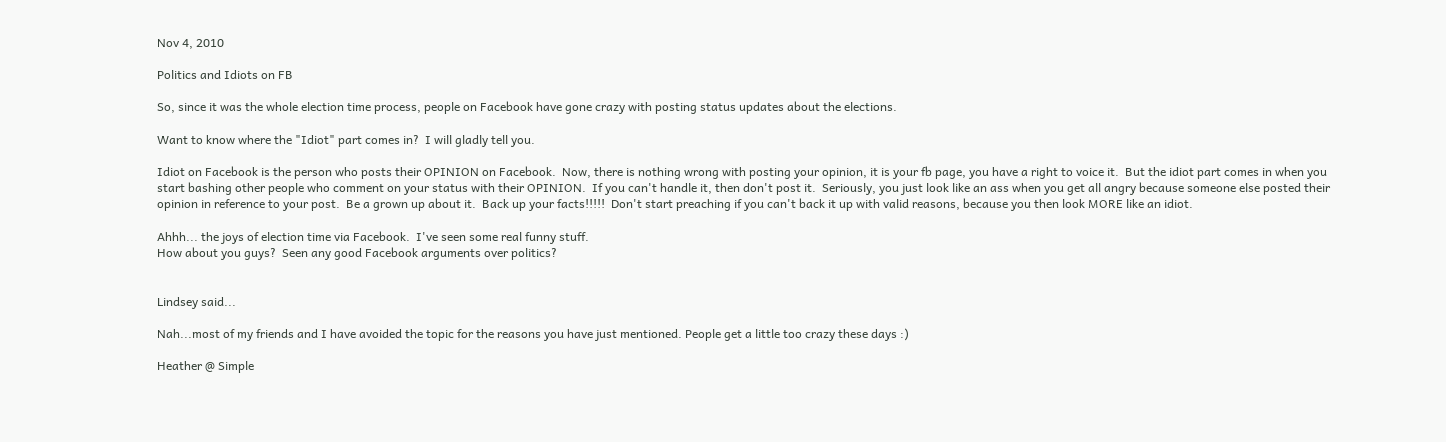Nov 4, 2010

Politics and Idiots on FB

So, since it was the whole election time process, people on Facebook have gone crazy with posting status updates about the elections.

Want to know where the "Idiot" part comes in?  I will gladly tell you.

Idiot on Facebook is the person who posts their OPINION on Facebook.  Now, there is nothing wrong with posting your opinion, it is your fb page, you have a right to voice it.  But the idiot part comes in when you start bashing other people who comment on your status with their OPINION.  If you can't handle it, then don't post it.  Seriously, you just look like an ass when you get all angry because someone else posted their opinion in reference to your post.  Be a grown up about it.  Back up your facts!!!!!  Don't start preaching if you can't back it up with valid reasons, because you then look MORE like an idiot.

Ahhh... the joys of election time via Facebook.  I've seen some real funny stuff.
How about you guys?  Seen any good Facebook arguments over politics?


Lindsey said...

Nah...most of my friends and I have avoided the topic for the reasons you have just mentioned. People get a little too crazy these days :)

Heather @ Simple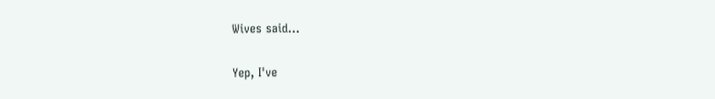Wives said...

Yep, I've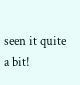seen it quite a bit!